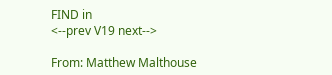FIND in
<--prev V19 next-->

From: Matthew Malthouse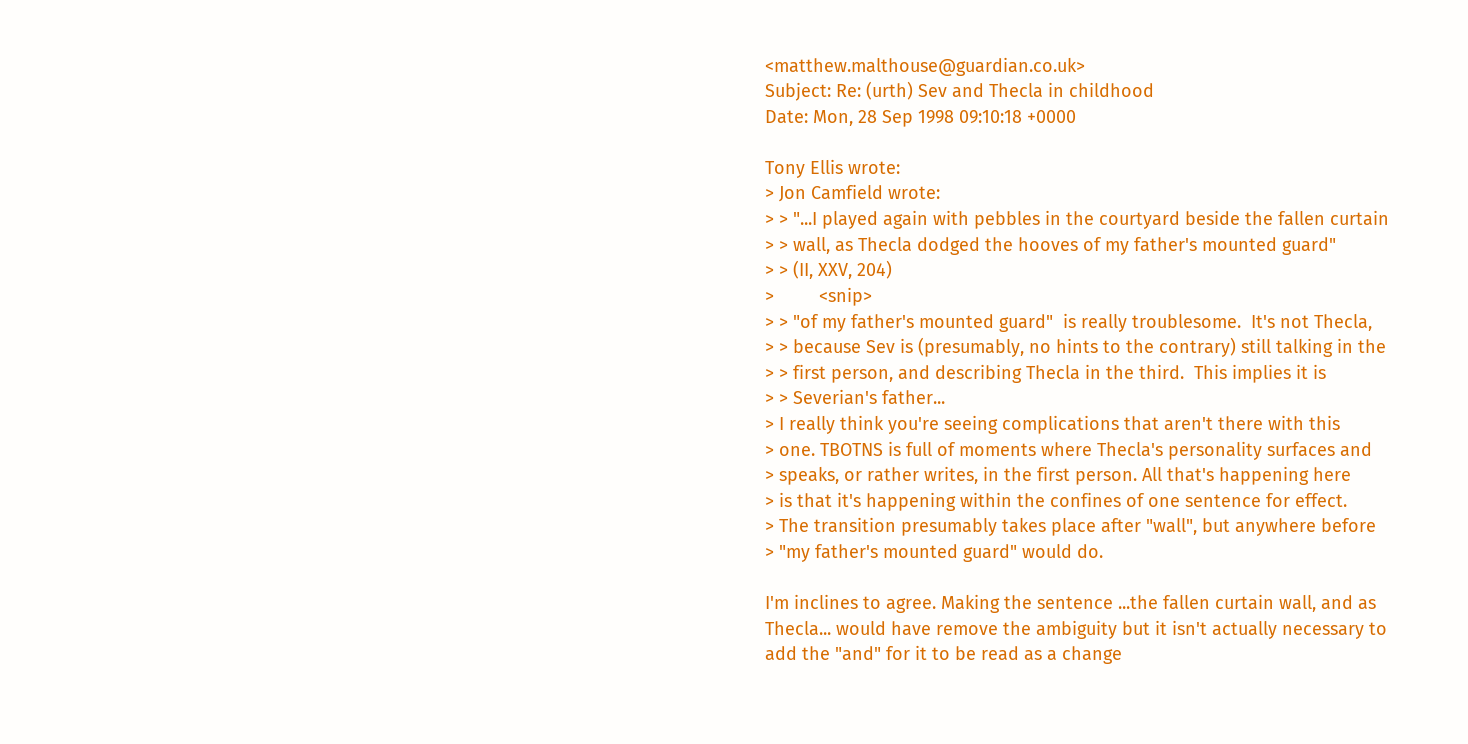<matthew.malthouse@guardian.co.uk>
Subject: Re: (urth) Sev and Thecla in childhood
Date: Mon, 28 Sep 1998 09:10:18 +0000

Tony Ellis wrote:
> Jon Camfield wrote:
> > "...I played again with pebbles in the courtyard beside the fallen curtain
> > wall, as Thecla dodged the hooves of my father's mounted guard"
> > (II, XXV, 204)
>         <snip>
> > "of my father's mounted guard"  is really troublesome.  It's not Thecla,
> > because Sev is (presumably, no hints to the contrary) still talking in the
> > first person, and describing Thecla in the third.  This implies it is
> > Severian's father...
> I really think you're seeing complications that aren't there with this
> one. TBOTNS is full of moments where Thecla's personality surfaces and
> speaks, or rather writes, in the first person. All that's happening here
> is that it's happening within the confines of one sentence for effect.
> The transition presumably takes place after "wall", but anywhere before
> "my father's mounted guard" would do.

I'm inclines to agree. Making the sentence ...the fallen curtain wall, and as
Thecla... would have remove the ambiguity but it isn't actually necessary to
add the "and" for it to be read as a change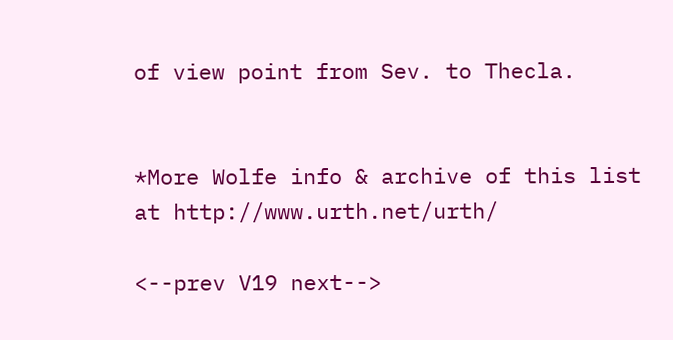of view point from Sev. to Thecla.


*More Wolfe info & archive of this list at http://www.urth.net/urth/

<--prev V19 next-->